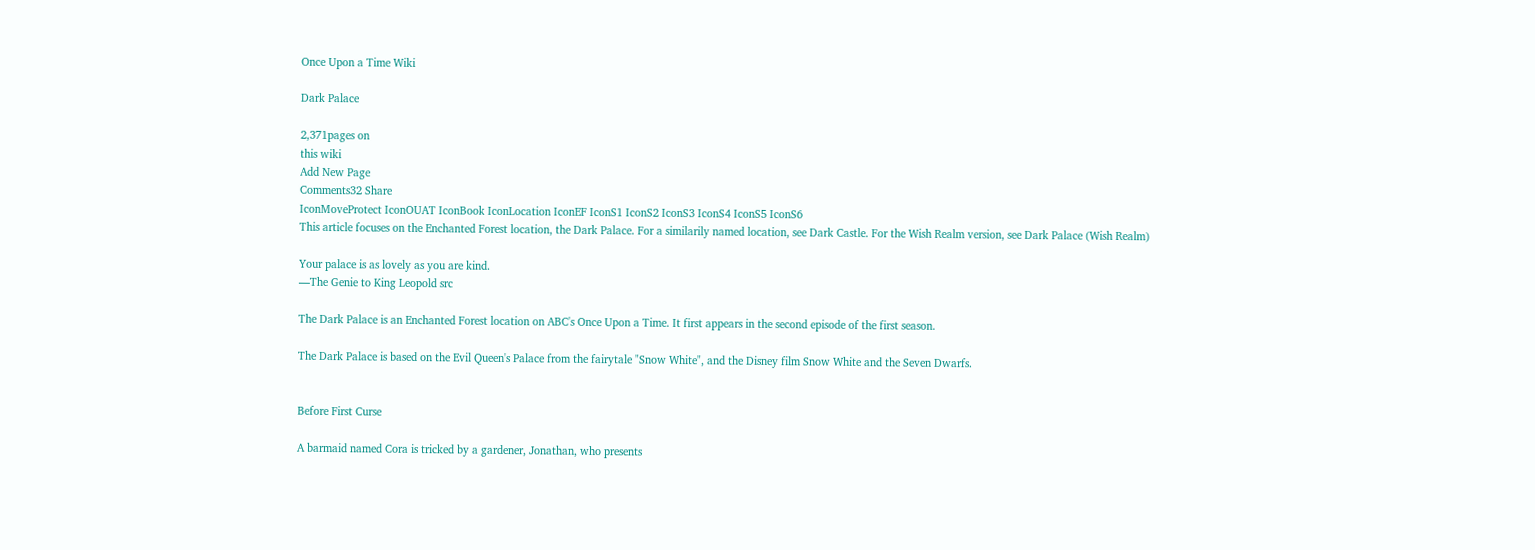Once Upon a Time Wiki

Dark Palace

2,371pages on
this wiki
Add New Page
Comments32 Share
IconMoveProtect IconOUAT IconBook IconLocation IconEF IconS1 IconS2 IconS3 IconS4 IconS5 IconS6
This article focuses on the Enchanted Forest location, the Dark Palace. For a similarily named location, see Dark Castle. For the Wish Realm version, see Dark Palace (Wish Realm)

Your palace is as lovely as you are kind.
—The Genie to King Leopold src

The Dark Palace is an Enchanted Forest location on ABC's Once Upon a Time. It first appears in the second episode of the first season.

The Dark Palace is based on the Evil Queen's Palace from the fairytale "Snow White", and the Disney film Snow White and the Seven Dwarfs.


Before First Curse

A barmaid named Cora is tricked by a gardener, Jonathan, who presents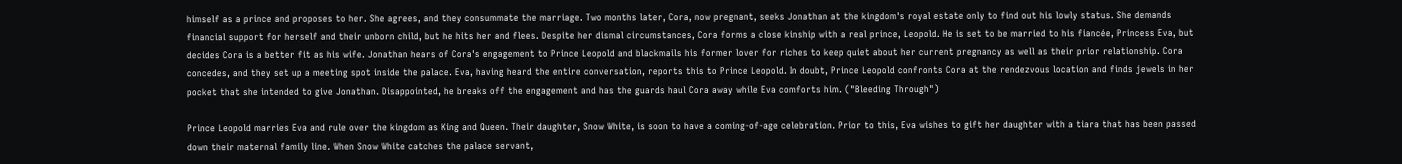himself as a prince and proposes to her. She agrees, and they consummate the marriage. Two months later, Cora, now pregnant, seeks Jonathan at the kingdom's royal estate only to find out his lowly status. She demands financial support for herself and their unborn child, but he hits her and flees. Despite her dismal circumstances, Cora forms a close kinship with a real prince, Leopold. He is set to be married to his fiancée, Princess Eva, but decides Cora is a better fit as his wife. Jonathan hears of Cora's engagement to Prince Leopold and blackmails his former lover for riches to keep quiet about her current pregnancy as well as their prior relationship. Cora concedes, and they set up a meeting spot inside the palace. Eva, having heard the entire conversation, reports this to Prince Leopold. In doubt, Prince Leopold confronts Cora at the rendezvous location and finds jewels in her pocket that she intended to give Jonathan. Disappointed, he breaks off the engagement and has the guards haul Cora away while Eva comforts him. ("Bleeding Through")

Prince Leopold marries Eva and rule over the kingdom as King and Queen. Their daughter, Snow White, is soon to have a coming-of-age celebration. Prior to this, Eva wishes to gift her daughter with a tiara that has been passed down their maternal family line. When Snow White catches the palace servant,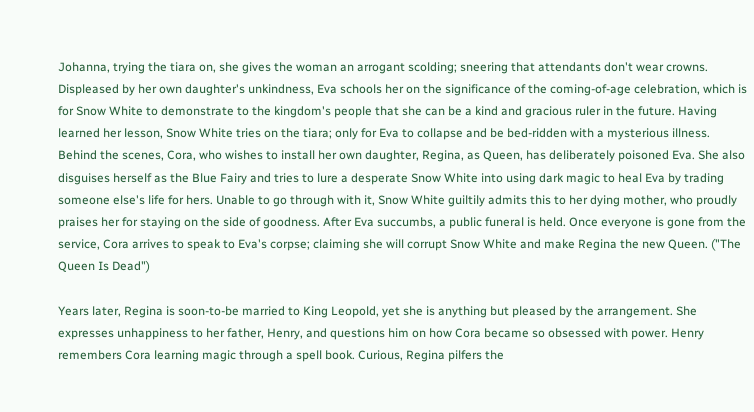Johanna, trying the tiara on, she gives the woman an arrogant scolding; sneering that attendants don't wear crowns. Displeased by her own daughter's unkindness, Eva schools her on the significance of the coming-of-age celebration, which is for Snow White to demonstrate to the kingdom's people that she can be a kind and gracious ruler in the future. Having learned her lesson, Snow White tries on the tiara; only for Eva to collapse and be bed-ridden with a mysterious illness. Behind the scenes, Cora, who wishes to install her own daughter, Regina, as Queen, has deliberately poisoned Eva. She also disguises herself as the Blue Fairy and tries to lure a desperate Snow White into using dark magic to heal Eva by trading someone else's life for hers. Unable to go through with it, Snow White guiltily admits this to her dying mother, who proudly praises her for staying on the side of goodness. After Eva succumbs, a public funeral is held. Once everyone is gone from the service, Cora arrives to speak to Eva's corpse; claiming she will corrupt Snow White and make Regina the new Queen. ("The Queen Is Dead")

Years later, Regina is soon-to-be married to King Leopold, yet she is anything but pleased by the arrangement. She expresses unhappiness to her father, Henry, and questions him on how Cora became so obsessed with power. Henry remembers Cora learning magic through a spell book. Curious, Regina pilfers the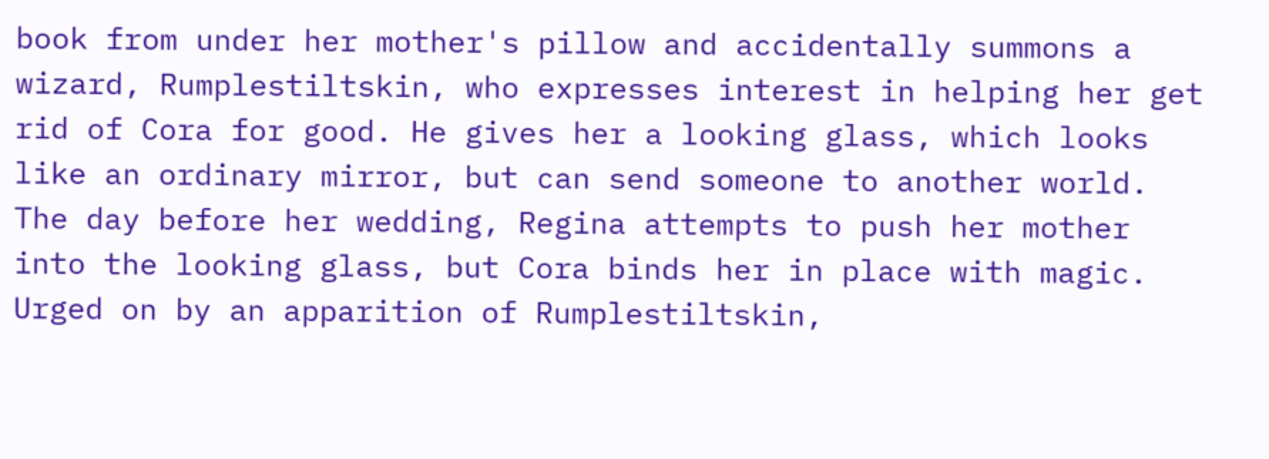book from under her mother's pillow and accidentally summons a wizard, Rumplestiltskin, who expresses interest in helping her get rid of Cora for good. He gives her a looking glass, which looks like an ordinary mirror, but can send someone to another world. The day before her wedding, Regina attempts to push her mother into the looking glass, but Cora binds her in place with magic. Urged on by an apparition of Rumplestiltskin,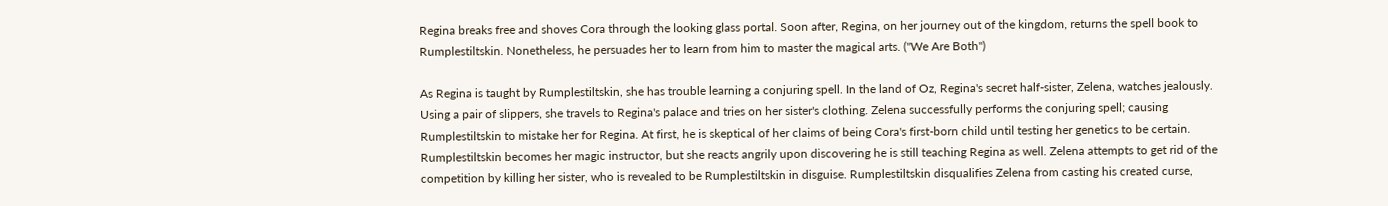Regina breaks free and shoves Cora through the looking glass portal. Soon after, Regina, on her journey out of the kingdom, returns the spell book to Rumplestiltskin. Nonetheless, he persuades her to learn from him to master the magical arts. ("We Are Both")

As Regina is taught by Rumplestiltskin, she has trouble learning a conjuring spell. In the land of Oz, Regina's secret half-sister, Zelena, watches jealously. Using a pair of slippers, she travels to Regina's palace and tries on her sister's clothing. Zelena successfully performs the conjuring spell; causing Rumplestiltskin to mistake her for Regina. At first, he is skeptical of her claims of being Cora's first-born child until testing her genetics to be certain. Rumplestiltskin becomes her magic instructor, but she reacts angrily upon discovering he is still teaching Regina as well. Zelena attempts to get rid of the competition by killing her sister, who is revealed to be Rumplestiltskin in disguise. Rumplestiltskin disqualifies Zelena from casting his created curse,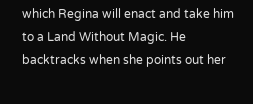which Regina will enact and take him to a Land Without Magic. He backtracks when she points out her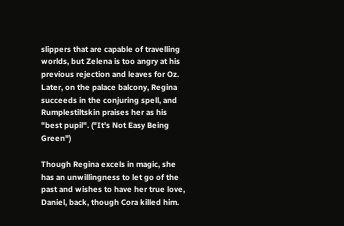slippers that are capable of travelling worlds, but Zelena is too angry at his previous rejection and leaves for Oz. Later, on the palace balcony, Regina succeeds in the conjuring spell, and Rumplestiltskin praises her as his "best pupil". ("It's Not Easy Being Green")

Though Regina excels in magic, she has an unwillingness to let go of the past and wishes to have her true love, Daniel, back, though Cora killed him.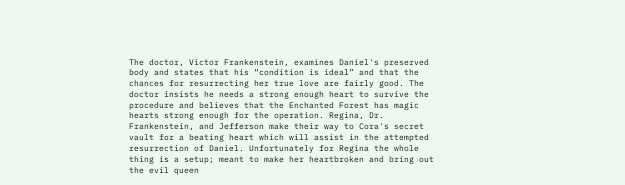The doctor, Victor Frankenstein, examines Daniel's preserved body and states that his “condition is ideal” and that the chances for resurrecting her true love are fairly good. The doctor insists he needs a strong enough heart to survive the procedure and believes that the Enchanted Forest has magic hearts strong enough for the operation. Regina, Dr. Frankenstein, and Jefferson make their way to Cora's secret vault for a beating heart which will assist in the attempted resurrection of Daniel. Unfortunately for Regina the whole thing is a setup; meant to make her heartbroken and bring out the evil queen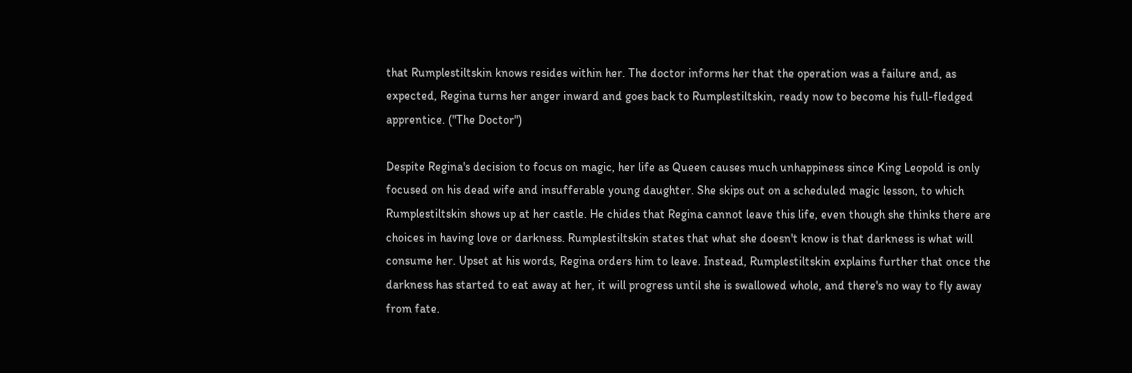that Rumplestiltskin knows resides within her. The doctor informs her that the operation was a failure and, as expected, Regina turns her anger inward and goes back to Rumplestiltskin, ready now to become his full-fledged apprentice. ("The Doctor")

Despite Regina's decision to focus on magic, her life as Queen causes much unhappiness since King Leopold is only focused on his dead wife and insufferable young daughter. She skips out on a scheduled magic lesson, to which Rumplestiltskin shows up at her castle. He chides that Regina cannot leave this life, even though she thinks there are choices in having love or darkness. Rumplestiltskin states that what she doesn't know is that darkness is what will consume her. Upset at his words, Regina orders him to leave. Instead, Rumplestiltskin explains further that once the darkness has started to eat away at her, it will progress until she is swallowed whole, and there's no way to fly away from fate.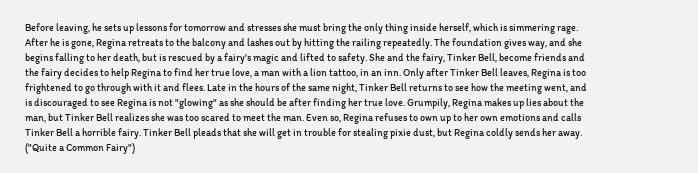Before leaving, he sets up lessons for tomorrow and stresses she must bring the only thing inside herself, which is simmering rage. After he is gone, Regina retreats to the balcony and lashes out by hitting the railing repeatedly. The foundation gives way, and she begins falling to her death, but is rescued by a fairy's magic and lifted to safety. She and the fairy, Tinker Bell, become friends and the fairy decides to help Regina to find her true love, a man with a lion tattoo, in an inn. Only after Tinker Bell leaves, Regina is too frightened to go through with it and flees. Late in the hours of the same night, Tinker Bell returns to see how the meeting went, and is discouraged to see Regina is not "glowing" as she should be after finding her true love. Grumpily, Regina makes up lies about the man, but Tinker Bell realizes she was too scared to meet the man. Even so, Regina refuses to own up to her own emotions and calls Tinker Bell a horrible fairy. Tinker Bell pleads that she will get in trouble for stealing pixie dust, but Regina coldly sends her away. ("Quite a Common Fairy")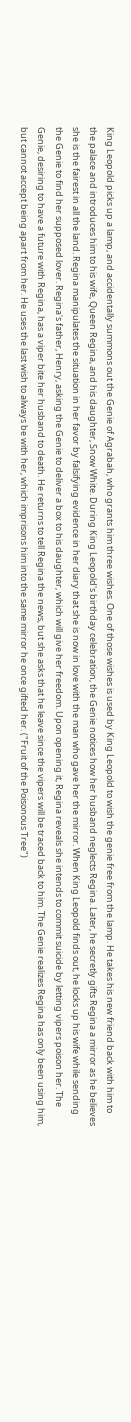King Leopold picks up a lamp, and accidentally summons out the Genie of Agrabah, who grants him three wishes. One of those wishes is used by King Leopold to wish the genie free from the lamp. He takes his new friend back with him to the palace and introduces him to his wife, Queen Regina, and his daughter, Snow White. During King Leopold's birthday celebration, the Genie notices how her husband neglects Regina. Later, he secretly gifts Regina a mirror as he believes she is the fairest in all the land. Regina manipulates the situation in her favor by falsifying evidence in her diary that she is now in love with the man who gave her the mirror. When King Leopold finds out, he locks up his wife while sending the Genie to find her supposed lover. Regina's father, Henry, asking the Genie to deliver a box to his daughter, which will give her freedom. Upon opening it, Regina reveals she intends to commit suicide by letting vipers poison her. The Genie, desiring to have a future with Regina, has a viper bite her husband to death. He returns to tell Regina the news, but she asks that he leave since the vipers will be traced back to him. The Genie realizes Regina has only been using him, but cannot accept being apart from her. He uses the last wish to always be with her, which imprisons him into the same mirror he once gifted her. ("Fruit of the Poisonous Tree")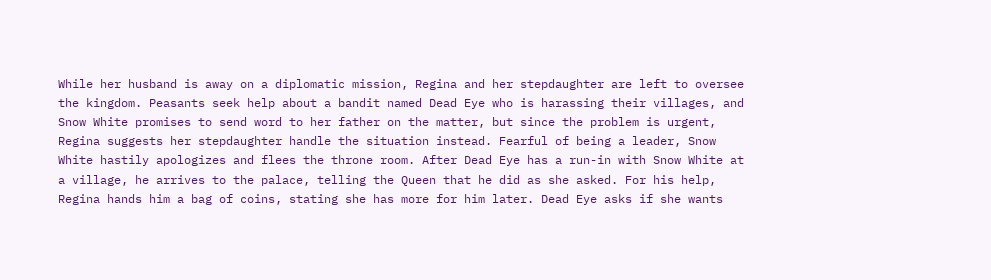While her husband is away on a diplomatic mission, Regina and her stepdaughter are left to oversee the kingdom. Peasants seek help about a bandit named Dead Eye who is harassing their villages, and Snow White promises to send word to her father on the matter, but since the problem is urgent, Regina suggests her stepdaughter handle the situation instead. Fearful of being a leader, Snow White hastily apologizes and flees the throne room. After Dead Eye has a run-in with Snow White at a village, he arrives to the palace, telling the Queen that he did as she asked. For his help, Regina hands him a bag of coins, stating she has more for him later. Dead Eye asks if she wants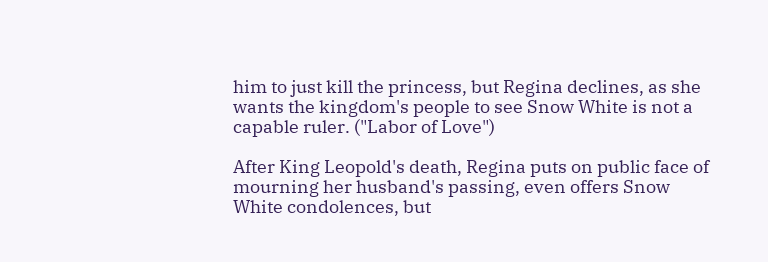him to just kill the princess, but Regina declines, as she wants the kingdom's people to see Snow White is not a capable ruler. ("Labor of Love")

After King Leopold's death, Regina puts on public face of mourning her husband's passing, even offers Snow White condolences, but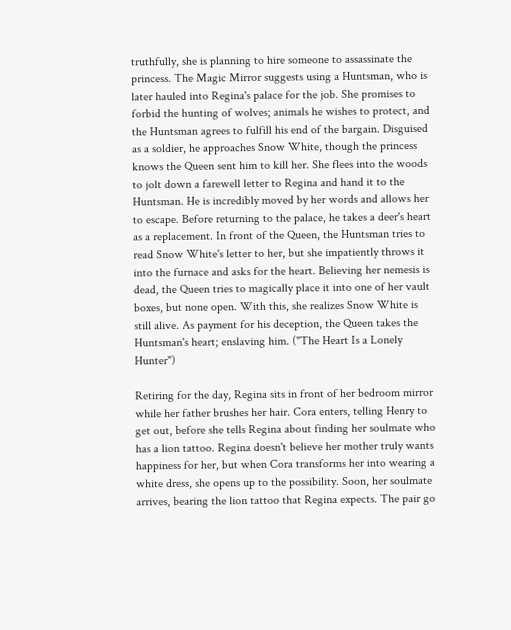truthfully, she is planning to hire someone to assassinate the princess. The Magic Mirror suggests using a Huntsman, who is later hauled into Regina's palace for the job. She promises to forbid the hunting of wolves; animals he wishes to protect, and the Huntsman agrees to fulfill his end of the bargain. Disguised as a soldier, he approaches Snow White, though the princess knows the Queen sent him to kill her. She flees into the woods to jolt down a farewell letter to Regina and hand it to the Huntsman. He is incredibly moved by her words and allows her to escape. Before returning to the palace, he takes a deer's heart as a replacement. In front of the Queen, the Huntsman tries to read Snow White's letter to her, but she impatiently throws it into the furnace and asks for the heart. Believing her nemesis is dead, the Queen tries to magically place it into one of her vault boxes, but none open. With this, she realizes Snow White is still alive. As payment for his deception, the Queen takes the Huntsman's heart; enslaving him. ("The Heart Is a Lonely Hunter")

Retiring for the day, Regina sits in front of her bedroom mirror while her father brushes her hair. Cora enters, telling Henry to get out, before she tells Regina about finding her soulmate who has a lion tattoo. Regina doesn't believe her mother truly wants happiness for her, but when Cora transforms her into wearing a white dress, she opens up to the possibility. Soon, her soulmate arrives, bearing the lion tattoo that Regina expects. The pair go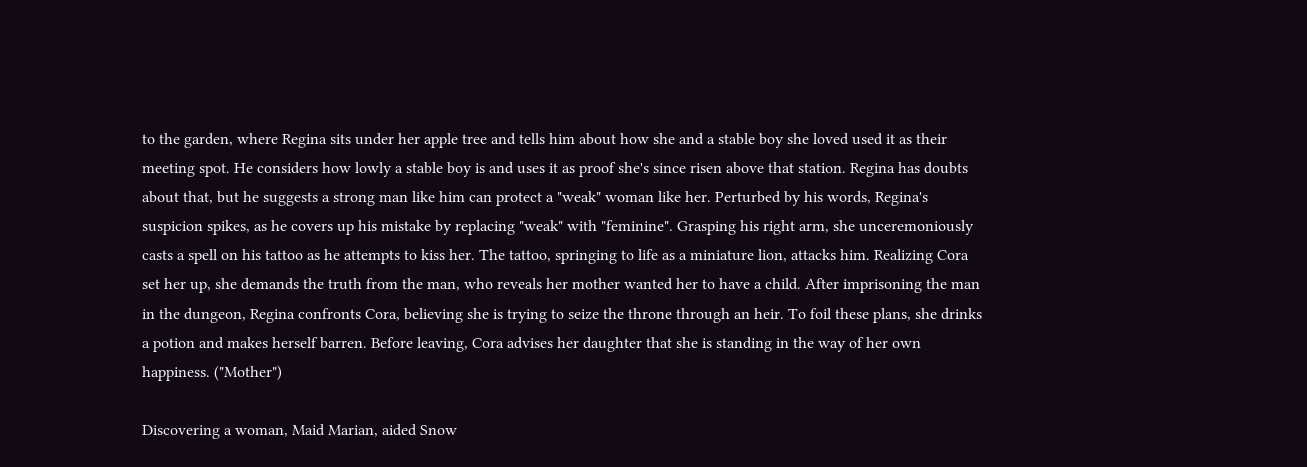to the garden, where Regina sits under her apple tree and tells him about how she and a stable boy she loved used it as their meeting spot. He considers how lowly a stable boy is and uses it as proof she's since risen above that station. Regina has doubts about that, but he suggests a strong man like him can protect a "weak" woman like her. Perturbed by his words, Regina's suspicion spikes, as he covers up his mistake by replacing "weak" with "feminine". Grasping his right arm, she unceremoniously casts a spell on his tattoo as he attempts to kiss her. The tattoo, springing to life as a miniature lion, attacks him. Realizing Cora set her up, she demands the truth from the man, who reveals her mother wanted her to have a child. After imprisoning the man in the dungeon, Regina confronts Cora, believing she is trying to seize the throne through an heir. To foil these plans, she drinks a potion and makes herself barren. Before leaving, Cora advises her daughter that she is standing in the way of her own happiness. ("Mother")

Discovering a woman, Maid Marian, aided Snow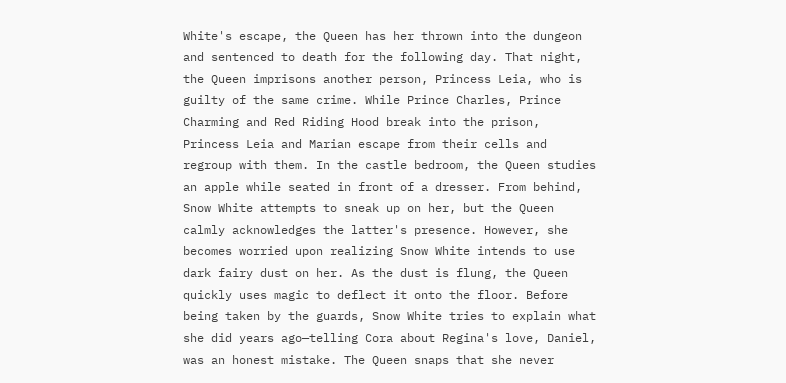White's escape, the Queen has her thrown into the dungeon and sentenced to death for the following day. That night, the Queen imprisons another person, Princess Leia, who is guilty of the same crime. While Prince Charles, Prince Charming and Red Riding Hood break into the prison, Princess Leia and Marian escape from their cells and regroup with them. In the castle bedroom, the Queen studies an apple while seated in front of a dresser. From behind, Snow White attempts to sneak up on her, but the Queen calmly acknowledges the latter's presence. However, she becomes worried upon realizing Snow White intends to use dark fairy dust on her. As the dust is flung, the Queen quickly uses magic to deflect it onto the floor. Before being taken by the guards, Snow White tries to explain what she did years ago—telling Cora about Regina's love, Daniel, was an honest mistake. The Queen snaps that she never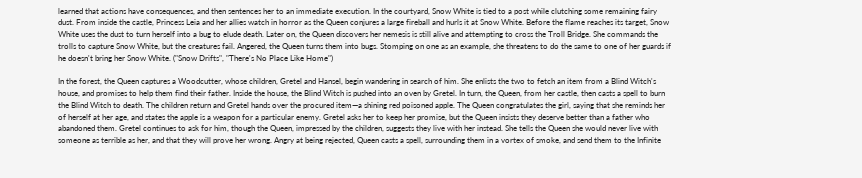learned that actions have consequences, and then sentences her to an immediate execution. In the courtyard, Snow White is tied to a post while clutching some remaining fairy dust. From inside the castle, Princess Leia and her allies watch in horror as the Queen conjures a large fireball and hurls it at Snow White. Before the flame reaches its target, Snow White uses the dust to turn herself into a bug to elude death. Later on, the Queen discovers her nemesis is still alive and attempting to cross the Troll Bridge. She commands the trolls to capture Snow White, but the creatures fail. Angered, the Queen turns them into bugs. Stomping on one as an example, she threatens to do the same to one of her guards if he doesn't bring her Snow White. ("Snow Drifts", "There's No Place Like Home")

In the forest, the Queen captures a Woodcutter, whose children, Gretel and Hansel, begin wandering in search of him. She enlists the two to fetch an item from a Blind Witch's house, and promises to help them find their father. Inside the house, the Blind Witch is pushed into an oven by Gretel. In turn, the Queen, from her castle, then casts a spell to burn the Blind Witch to death. The children return and Gretel hands over the procured item—a shining red poisoned apple. The Queen congratulates the girl, saying that she reminds her of herself at her age, and states the apple is a weapon for a particular enemy. Gretel asks her to keep her promise, but the Queen insists they deserve better than a father who abandoned them. Gretel continues to ask for him, though the Queen, impressed by the children, suggests they live with her instead. She tells the Queen she would never live with someone as terrible as her, and that they will prove her wrong. Angry at being rejected, Queen casts a spell, surrounding them in a vortex of smoke, and send them to the Infinite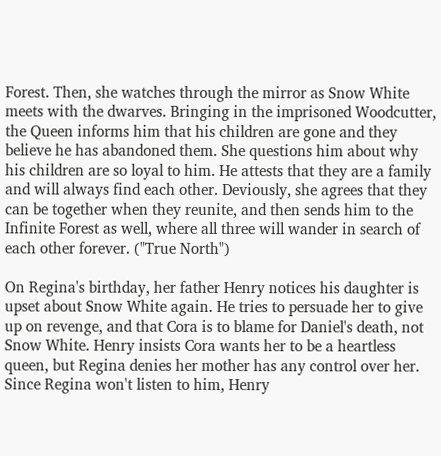Forest. Then, she watches through the mirror as Snow White meets with the dwarves. Bringing in the imprisoned Woodcutter, the Queen informs him that his children are gone and they believe he has abandoned them. She questions him about why his children are so loyal to him. He attests that they are a family and will always find each other. Deviously, she agrees that they can be together when they reunite, and then sends him to the Infinite Forest as well, where all three will wander in search of each other forever. ("True North")

On Regina's birthday, her father Henry notices his daughter is upset about Snow White again. He tries to persuade her to give up on revenge, and that Cora is to blame for Daniel's death, not Snow White. Henry insists Cora wants her to be a heartless queen, but Regina denies her mother has any control over her. Since Regina won't listen to him, Henry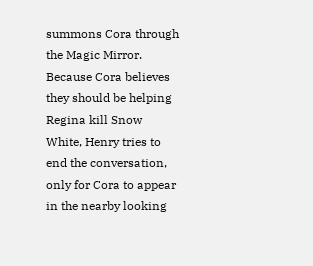summons Cora through the Magic Mirror. Because Cora believes they should be helping Regina kill Snow White, Henry tries to end the conversation, only for Cora to appear in the nearby looking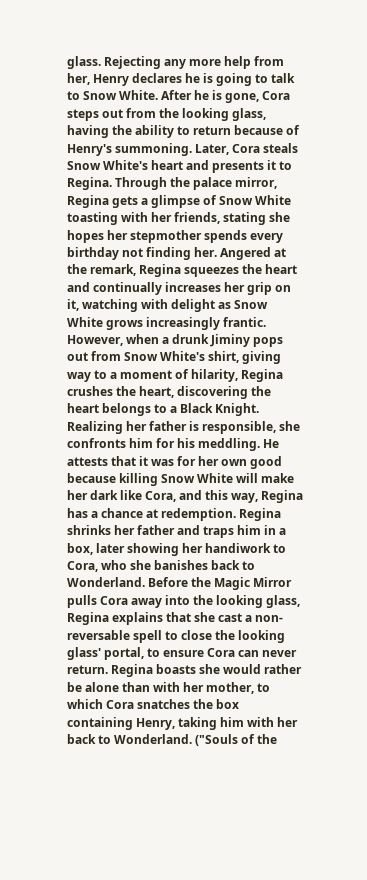glass. Rejecting any more help from her, Henry declares he is going to talk to Snow White. After he is gone, Cora steps out from the looking glass, having the ability to return because of Henry's summoning. Later, Cora steals Snow White's heart and presents it to Regina. Through the palace mirror, Regina gets a glimpse of Snow White toasting with her friends, stating she hopes her stepmother spends every birthday not finding her. Angered at the remark, Regina squeezes the heart and continually increases her grip on it, watching with delight as Snow White grows increasingly frantic. However, when a drunk Jiminy pops out from Snow White's shirt, giving way to a moment of hilarity, Regina crushes the heart, discovering the heart belongs to a Black Knight. Realizing her father is responsible, she confronts him for his meddling. He attests that it was for her own good because killing Snow White will make her dark like Cora, and this way, Regina has a chance at redemption. Regina shrinks her father and traps him in a box, later showing her handiwork to Cora, who she banishes back to Wonderland. Before the Magic Mirror pulls Cora away into the looking glass, Regina explains that she cast a non-reversable spell to close the looking glass' portal, to ensure Cora can never return. Regina boasts she would rather be alone than with her mother, to which Cora snatches the box containing Henry, taking him with her back to Wonderland. ("Souls of the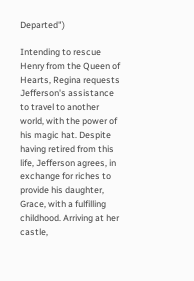Departed")

Intending to rescue Henry from the Queen of Hearts, Regina requests Jefferson's assistance to travel to another world, with the power of his magic hat. Despite having retired from this life, Jefferson agrees, in exchange for riches to provide his daughter, Grace, with a fulfilling childhood. Arriving at her castle,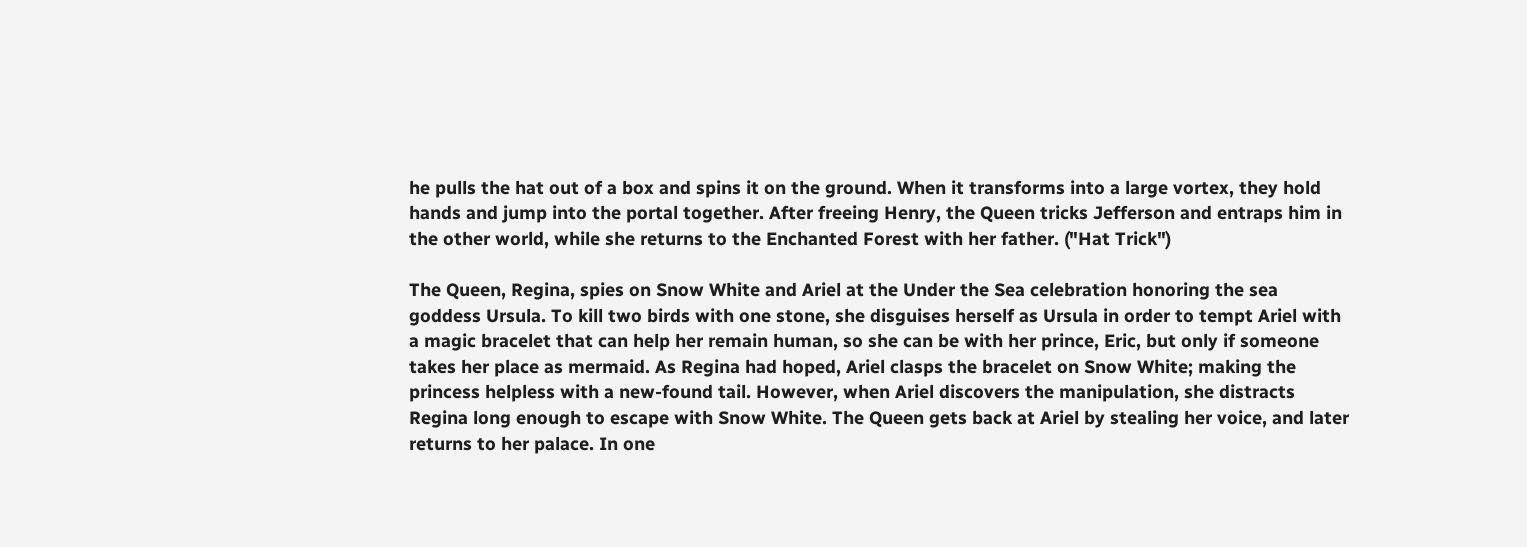he pulls the hat out of a box and spins it on the ground. When it transforms into a large vortex, they hold hands and jump into the portal together. After freeing Henry, the Queen tricks Jefferson and entraps him in the other world, while she returns to the Enchanted Forest with her father. ("Hat Trick")

The Queen, Regina, spies on Snow White and Ariel at the Under the Sea celebration honoring the sea goddess Ursula. To kill two birds with one stone, she disguises herself as Ursula in order to tempt Ariel with a magic bracelet that can help her remain human, so she can be with her prince, Eric, but only if someone takes her place as mermaid. As Regina had hoped, Ariel clasps the bracelet on Snow White; making the princess helpless with a new-found tail. However, when Ariel discovers the manipulation, she distracts Regina long enough to escape with Snow White. The Queen gets back at Ariel by stealing her voice, and later returns to her palace. In one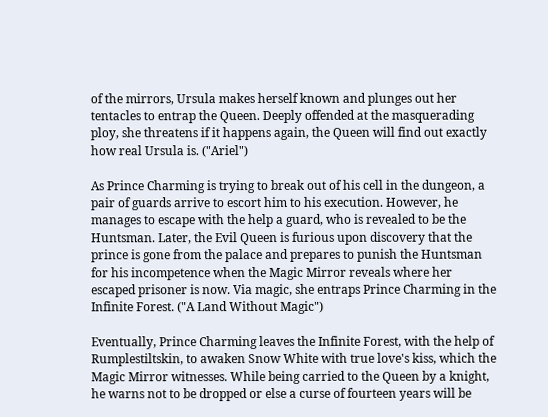of the mirrors, Ursula makes herself known and plunges out her tentacles to entrap the Queen. Deeply offended at the masquerading ploy, she threatens if it happens again, the Queen will find out exactly how real Ursula is. ("Ariel")

As Prince Charming is trying to break out of his cell in the dungeon, a pair of guards arrive to escort him to his execution. However, he manages to escape with the help a guard, who is revealed to be the Huntsman. Later, the Evil Queen is furious upon discovery that the prince is gone from the palace and prepares to punish the Huntsman for his incompetence when the Magic Mirror reveals where her escaped prisoner is now. Via magic, she entraps Prince Charming in the Infinite Forest. ("A Land Without Magic")

Eventually, Prince Charming leaves the Infinite Forest, with the help of Rumplestiltskin, to awaken Snow White with true love's kiss, which the Magic Mirror witnesses. While being carried to the Queen by a knight, he warns not to be dropped or else a curse of fourteen years will be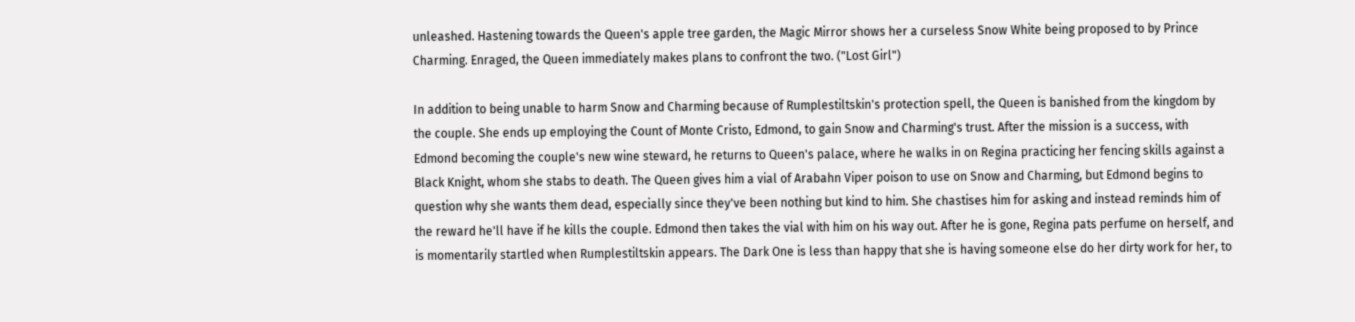unleashed. Hastening towards the Queen's apple tree garden, the Magic Mirror shows her a curseless Snow White being proposed to by Prince Charming. Enraged, the Queen immediately makes plans to confront the two. ("Lost Girl")

In addition to being unable to harm Snow and Charming because of Rumplestiltskin's protection spell, the Queen is banished from the kingdom by the couple. She ends up employing the Count of Monte Cristo, Edmond, to gain Snow and Charming's trust. After the mission is a success, with Edmond becoming the couple's new wine steward, he returns to Queen's palace, where he walks in on Regina practicing her fencing skills against a Black Knight, whom she stabs to death. The Queen gives him a vial of Arabahn Viper poison to use on Snow and Charming, but Edmond begins to question why she wants them dead, especially since they've been nothing but kind to him. She chastises him for asking and instead reminds him of the reward he'll have if he kills the couple. Edmond then takes the vial with him on his way out. After he is gone, Regina pats perfume on herself, and is momentarily startled when Rumplestiltskin appears. The Dark One is less than happy that she is having someone else do her dirty work for her, to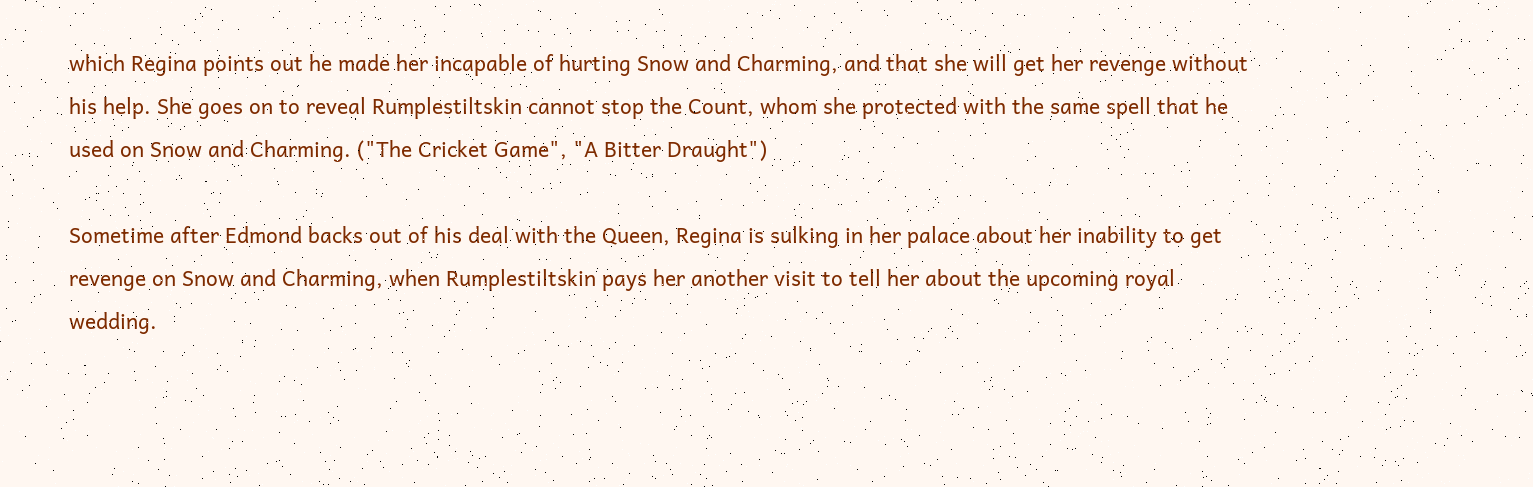which Regina points out he made her incapable of hurting Snow and Charming, and that she will get her revenge without his help. She goes on to reveal Rumplestiltskin cannot stop the Count, whom she protected with the same spell that he used on Snow and Charming. ("The Cricket Game", "A Bitter Draught")

Sometime after Edmond backs out of his deal with the Queen, Regina is sulking in her palace about her inability to get revenge on Snow and Charming, when Rumplestiltskin pays her another visit to tell her about the upcoming royal wedding.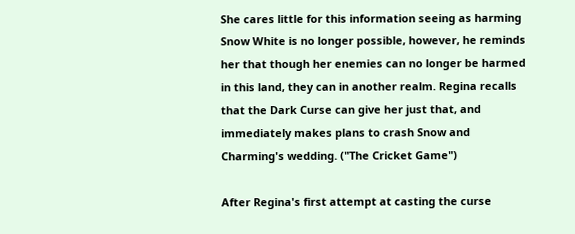She cares little for this information seeing as harming Snow White is no longer possible, however, he reminds her that though her enemies can no longer be harmed in this land, they can in another realm. Regina recalls that the Dark Curse can give her just that, and immediately makes plans to crash Snow and Charming's wedding. ("The Cricket Game")

After Regina's first attempt at casting the curse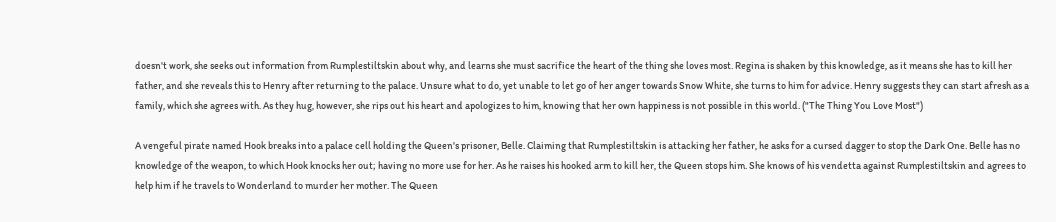doesn't work, she seeks out information from Rumplestiltskin about why, and learns she must sacrifice the heart of the thing she loves most. Regina is shaken by this knowledge, as it means she has to kill her father, and she reveals this to Henry after returning to the palace. Unsure what to do, yet unable to let go of her anger towards Snow White, she turns to him for advice. Henry suggests they can start afresh as a family, which she agrees with. As they hug, however, she rips out his heart and apologizes to him, knowing that her own happiness is not possible in this world. ("The Thing You Love Most")

A vengeful pirate named Hook breaks into a palace cell holding the Queen's prisoner, Belle. Claiming that Rumplestiltskin is attacking her father, he asks for a cursed dagger to stop the Dark One. Belle has no knowledge of the weapon, to which Hook knocks her out; having no more use for her. As he raises his hooked arm to kill her, the Queen stops him. She knows of his vendetta against Rumplestiltskin and agrees to help him if he travels to Wonderland to murder her mother. The Queen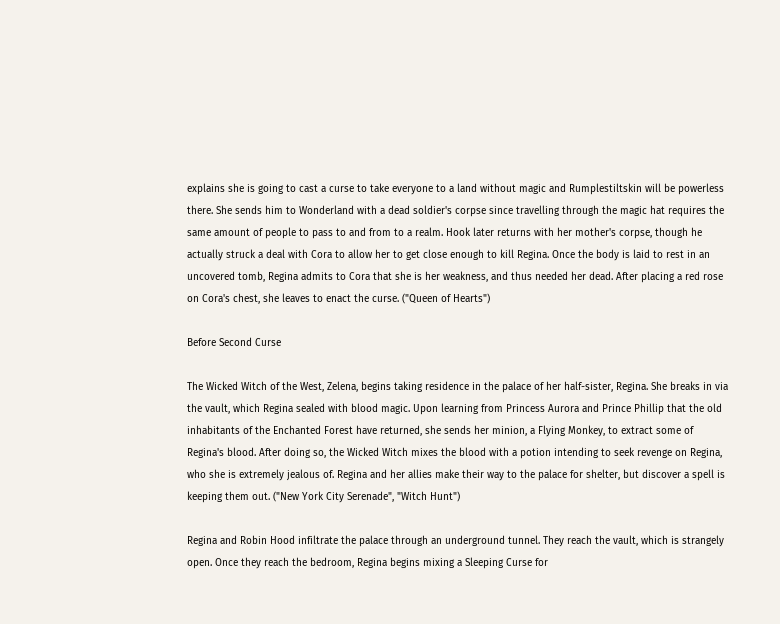explains she is going to cast a curse to take everyone to a land without magic and Rumplestiltskin will be powerless there. She sends him to Wonderland with a dead soldier's corpse since travelling through the magic hat requires the same amount of people to pass to and from to a realm. Hook later returns with her mother's corpse, though he actually struck a deal with Cora to allow her to get close enough to kill Regina. Once the body is laid to rest in an uncovered tomb, Regina admits to Cora that she is her weakness, and thus needed her dead. After placing a red rose on Cora's chest, she leaves to enact the curse. ("Queen of Hearts")

Before Second Curse

The Wicked Witch of the West, Zelena, begins taking residence in the palace of her half-sister, Regina. She breaks in via the vault, which Regina sealed with blood magic. Upon learning from Princess Aurora and Prince Phillip that the old inhabitants of the Enchanted Forest have returned, she sends her minion, a Flying Monkey, to extract some of Regina's blood. After doing so, the Wicked Witch mixes the blood with a potion intending to seek revenge on Regina, who she is extremely jealous of. Regina and her allies make their way to the palace for shelter, but discover a spell is keeping them out. ("New York City Serenade", "Witch Hunt")

Regina and Robin Hood infiltrate the palace through an underground tunnel. They reach the vault, which is strangely open. Once they reach the bedroom, Regina begins mixing a Sleeping Curse for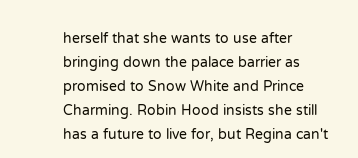herself that she wants to use after bringing down the palace barrier as promised to Snow White and Prince Charming. Robin Hood insists she still has a future to live for, but Regina can't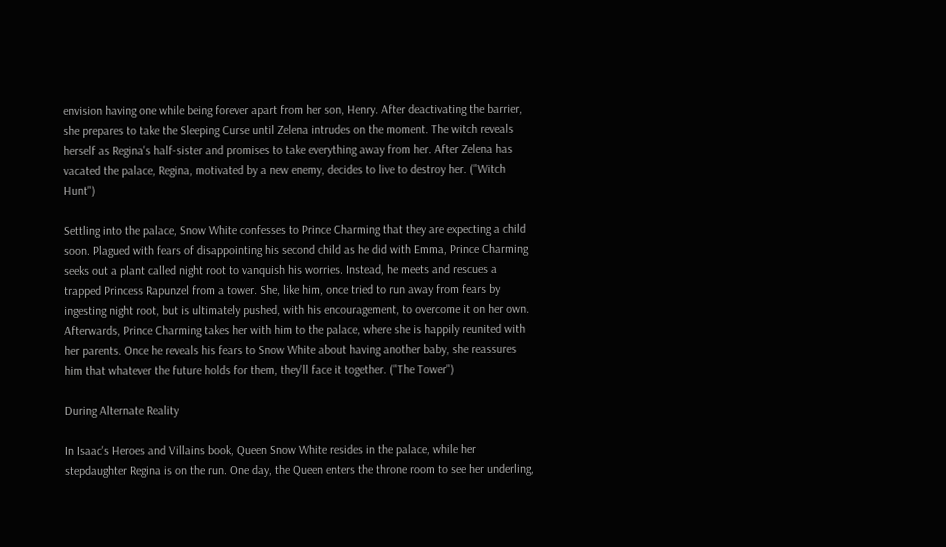envision having one while being forever apart from her son, Henry. After deactivating the barrier, she prepares to take the Sleeping Curse until Zelena intrudes on the moment. The witch reveals herself as Regina's half-sister and promises to take everything away from her. After Zelena has vacated the palace, Regina, motivated by a new enemy, decides to live to destroy her. ("Witch Hunt")

Settling into the palace, Snow White confesses to Prince Charming that they are expecting a child soon. Plagued with fears of disappointing his second child as he did with Emma, Prince Charming seeks out a plant called night root to vanquish his worries. Instead, he meets and rescues a trapped Princess Rapunzel from a tower. She, like him, once tried to run away from fears by ingesting night root, but is ultimately pushed, with his encouragement, to overcome it on her own. Afterwards, Prince Charming takes her with him to the palace, where she is happily reunited with her parents. Once he reveals his fears to Snow White about having another baby, she reassures him that whatever the future holds for them, they'll face it together. ("The Tower")

During Alternate Reality

In Isaac's Heroes and Villains book, Queen Snow White resides in the palace, while her stepdaughter Regina is on the run. One day, the Queen enters the throne room to see her underling,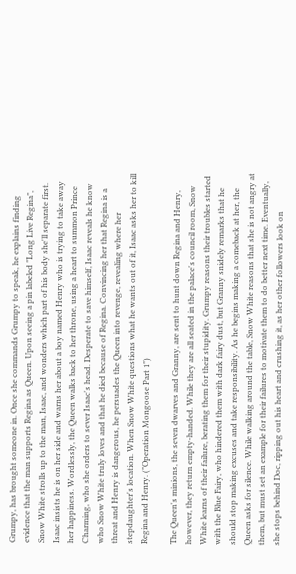Grumpy, has brought someone in. Once she commands Grumpy to speak, he explains finding evidence that the man supports Regina as Queen. Upon seeing a pin labeled "Long Live Regina", Snow White strolls up to the man, Isaac, and wonders which part of his body she'll separate first. Isaac insists he is on her side and warns her about a boy named Henry who is trying to take away her happiness. Wordlessly, the Queen walks back to her throne, using a heart to summon Prince Charming, who she orders to sever Isaac's head. Desperate to save himself, Isaac reveals he know who Snow White truly loves and that he died because of Regina. Convincing her that Regina is a threat and Henry is dangerous, he persuades the Queen into revenge, revealing where her stepdaughter's location. When Snow White questions what he wants out of it, Isaac asks her to kill Regina and Henry. ("Operation Mongoose Part 1")

The Queen's minions, the seven dwarves and Granny, are sent to hunt down Regina and Henry, however, they return empty-handed. While they are all seated in the palace's council room, Snow White learns of their failure, berating them for their stupidity. Grumpy reasons their troubles started with the Blue Fairy, who hindered them with dark fairy dust, but Granny snidely remarks that he should stop making excuses and take responsibility. As he begins making a comeback at her, the Queen asks for silence. While walking around the table, Snow White reasons that she is not angry at them, but must set an example for their failures to motivate them to do better next time. Eventually, she stops behind Doc, ripping out his heart and crushing it, as her other followers look on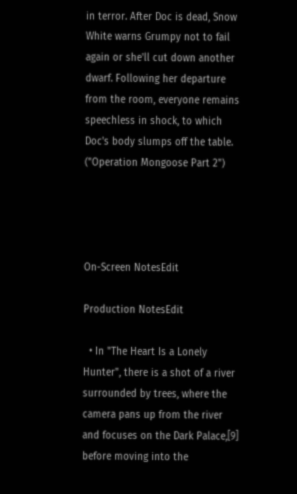in terror. After Doc is dead, Snow White warns Grumpy not to fail again or she'll cut down another dwarf. Following her departure from the room, everyone remains speechless in shock, to which Doc's body slumps off the table. ("Operation Mongoose Part 2")




On-Screen NotesEdit

Production NotesEdit

  • In "The Heart Is a Lonely Hunter", there is a shot of a river surrounded by trees, where the camera pans up from the river and focuses on the Dark Palace,[9] before moving into the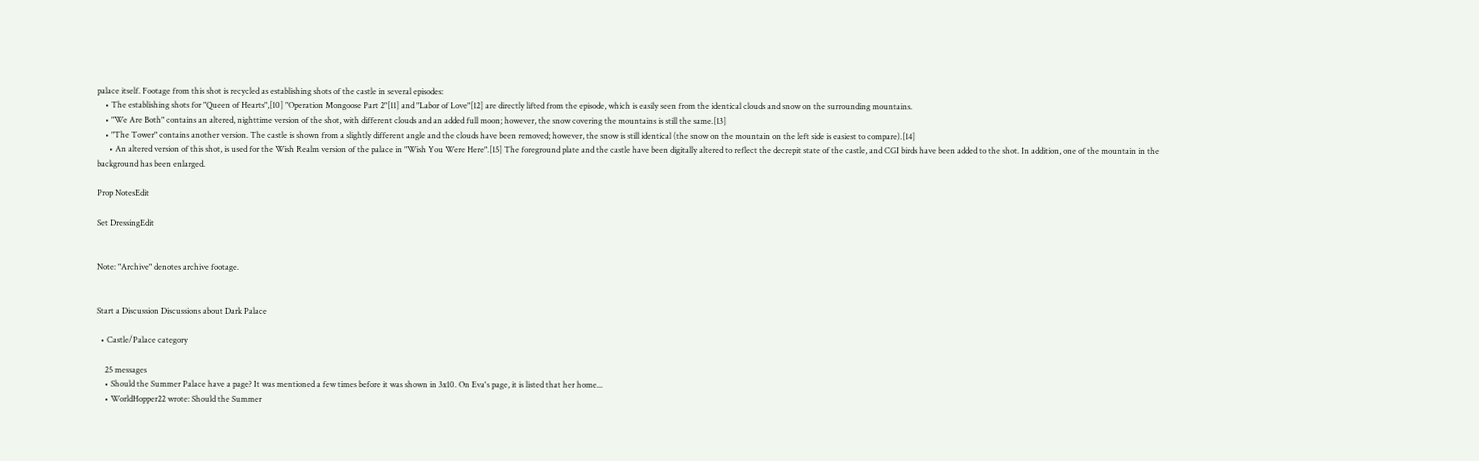palace itself. Footage from this shot is recycled as establishing shots of the castle in several episodes:
    • The establishing shots for "Queen of Hearts",[10] "Operation Mongoose Part 2"[11] and "Labor of Love"[12] are directly lifted from the episode, which is easily seen from the identical clouds and snow on the surrounding mountains.
    • "We Are Both" contains an altered, nighttime version of the shot, with different clouds and an added full moon; however, the snow covering the mountains is still the same.[13]
    • "The Tower" contains another version. The castle is shown from a slightly different angle and the clouds have been removed; however, the snow is still identical (the snow on the mountain on the left side is easiest to compare).[14]
      • An altered version of this shot, is used for the Wish Realm version of the palace in "Wish You Were Here".[15] The foreground plate and the castle have been digitally altered to reflect the decrepit state of the castle, and CGI birds have been added to the shot. In addition, one of the mountain in the background has been enlarged.

Prop NotesEdit

Set DressingEdit


Note: "Archive" denotes archive footage.


Start a Discussion Discussions about Dark Palace

  • Castle/Palace category

    25 messages
    • Should the Summer Palace have a page? It was mentioned a few times before it was shown in 3x10. On Eva's page, it is listed that her home...
    • WorldHopper22 wrote: Should the Summer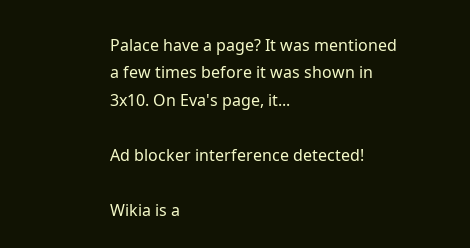Palace have a page? It was mentioned a few times before it was shown in 3x10. On Eva's page, it...

Ad blocker interference detected!

Wikia is a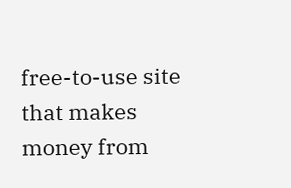free-to-use site that makes money from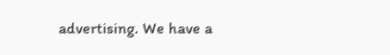advertising. We have a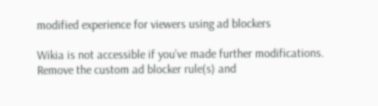modified experience for viewers using ad blockers

Wikia is not accessible if you’ve made further modifications. Remove the custom ad blocker rule(s) and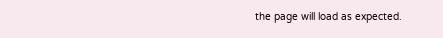the page will load as expected.